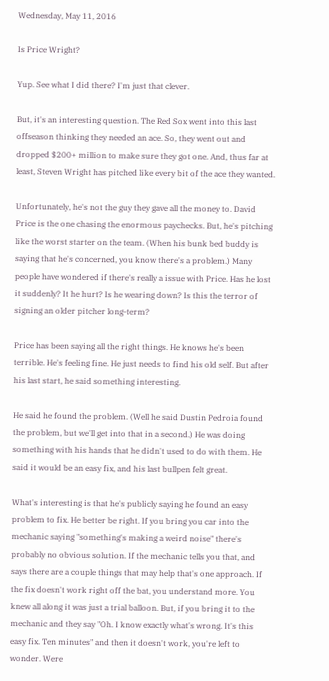Wednesday, May 11, 2016

Is Price Wright?

Yup. See what I did there? I'm just that clever.

But, it's an interesting question. The Red Sox went into this last offseason thinking they needed an ace. So, they went out and dropped $200+ million to make sure they got one. And, thus far at least, Steven Wright has pitched like every bit of the ace they wanted.

Unfortunately, he's not the guy they gave all the money to. David Price is the one chasing the enormous paychecks. But, he's pitching like the worst starter on the team. (When his bunk bed buddy is saying that he's concerned, you know there's a problem.) Many people have wondered if there's really a issue with Price. Has he lost it suddenly? It he hurt? Is he wearing down? Is this the terror of signing an older pitcher long-term?

Price has been saying all the right things. He knows he's been terrible. He's feeling fine. He just needs to find his old self. But after his last start, he said something interesting.

He said he found the problem. (Well he said Dustin Pedroia found the problem, but we'll get into that in a second.) He was doing something with his hands that he didn't used to do with them. He said it would be an easy fix, and his last bullpen felt great.

What's interesting is that he's publicly saying he found an easy problem to fix. He better be right. If you bring you car into the mechanic saying "something's making a weird noise" there's probably no obvious solution. If the mechanic tells you that, and says there are a couple things that may help that's one approach. If the fix doesn't work right off the bat, you understand more. You knew all along it was just a trial balloon. But, if you bring it to the mechanic and they say "Oh. I know exactly what's wrong. It's this easy fix. Ten minutes" and then it doesn't work, you're left to wonder. Were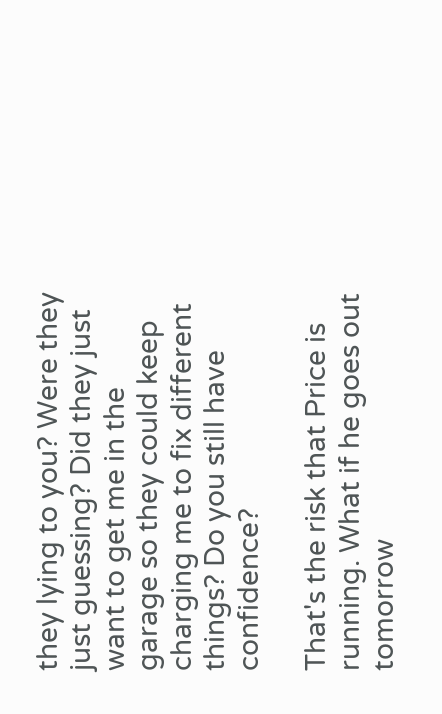they lying to you? Were they just guessing? Did they just want to get me in the garage so they could keep charging me to fix different things? Do you still have confidence?

That's the risk that Price is running. What if he goes out tomorrow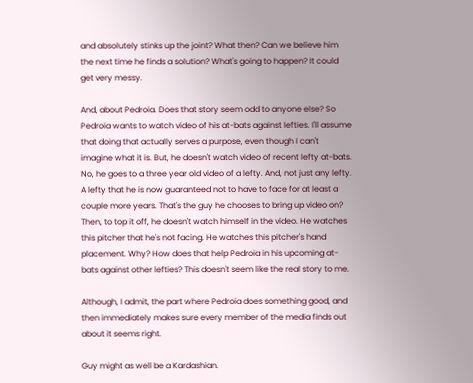and absolutely stinks up the joint? What then? Can we believe him the next time he finds a solution? What's going to happen? It could get very messy.

And, about Pedroia. Does that story seem odd to anyone else? So Pedroia wants to watch video of his at-bats against lefties. I'll assume that doing that actually serves a purpose, even though I can't imagine what it is. But, he doesn't watch video of recent lefty at-bats. No, he goes to a three year old video of a lefty. And, not just any lefty. A lefty that he is now guaranteed not to have to face for at least a couple more years. That's the guy he chooses to bring up video on? Then, to top it off, he doesn't watch himself in the video. He watches this pitcher that he's not facing. He watches this pitcher's hand placement. Why? How does that help Pedroia in his upcoming at-bats against other lefties? This doesn't seem like the real story to me.

Although, I admit, the part where Pedroia does something good, and then immediately makes sure every member of the media finds out about it seems right.

Guy might as well be a Kardashian.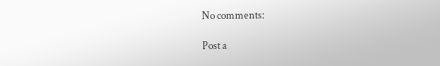No comments:

Post a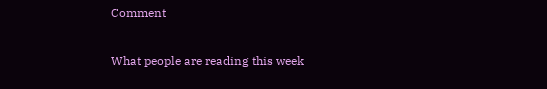Comment

What people are reading this week